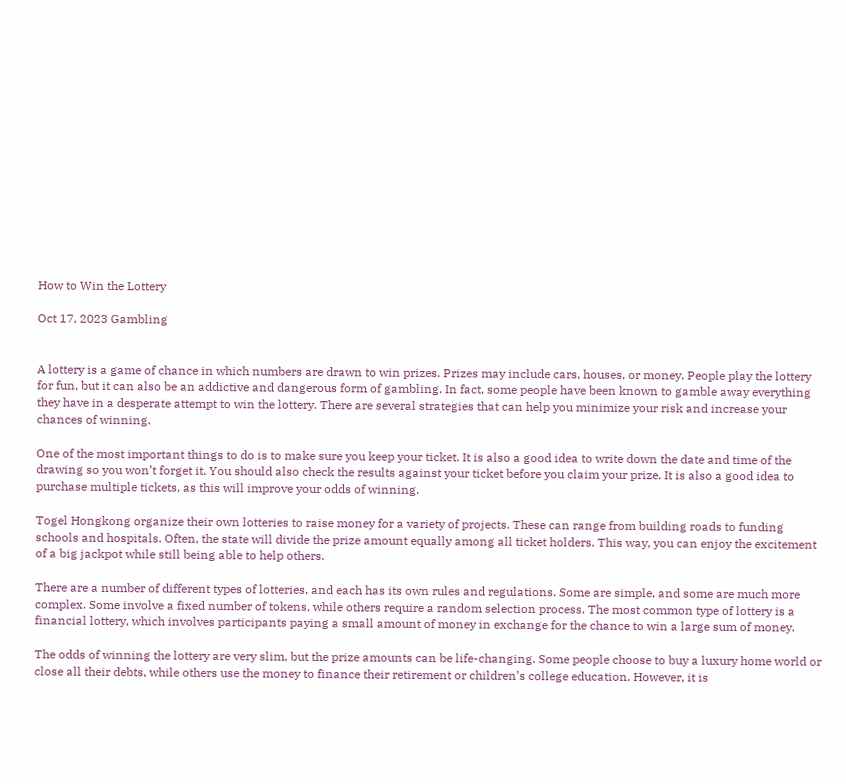How to Win the Lottery

Oct 17, 2023 Gambling


A lottery is a game of chance in which numbers are drawn to win prizes. Prizes may include cars, houses, or money. People play the lottery for fun, but it can also be an addictive and dangerous form of gambling. In fact, some people have been known to gamble away everything they have in a desperate attempt to win the lottery. There are several strategies that can help you minimize your risk and increase your chances of winning.

One of the most important things to do is to make sure you keep your ticket. It is also a good idea to write down the date and time of the drawing so you won’t forget it. You should also check the results against your ticket before you claim your prize. It is also a good idea to purchase multiple tickets, as this will improve your odds of winning.

Togel Hongkong organize their own lotteries to raise money for a variety of projects. These can range from building roads to funding schools and hospitals. Often, the state will divide the prize amount equally among all ticket holders. This way, you can enjoy the excitement of a big jackpot while still being able to help others.

There are a number of different types of lotteries, and each has its own rules and regulations. Some are simple, and some are much more complex. Some involve a fixed number of tokens, while others require a random selection process. The most common type of lottery is a financial lottery, which involves participants paying a small amount of money in exchange for the chance to win a large sum of money.

The odds of winning the lottery are very slim, but the prize amounts can be life-changing. Some people choose to buy a luxury home world or close all their debts, while others use the money to finance their retirement or children’s college education. However, it is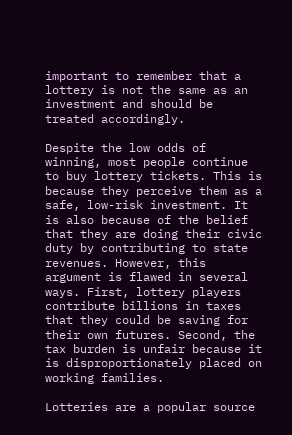important to remember that a lottery is not the same as an investment and should be treated accordingly.

Despite the low odds of winning, most people continue to buy lottery tickets. This is because they perceive them as a safe, low-risk investment. It is also because of the belief that they are doing their civic duty by contributing to state revenues. However, this argument is flawed in several ways. First, lottery players contribute billions in taxes that they could be saving for their own futures. Second, the tax burden is unfair because it is disproportionately placed on working families.

Lotteries are a popular source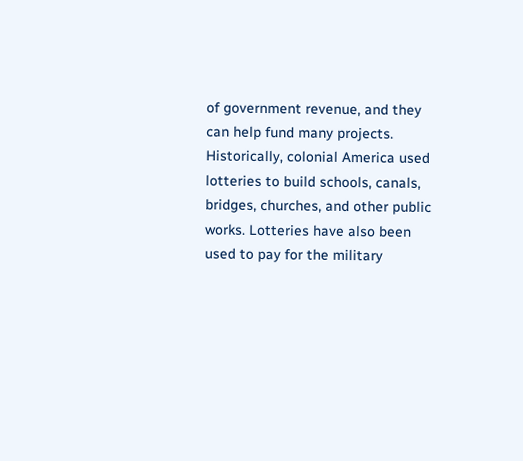of government revenue, and they can help fund many projects. Historically, colonial America used lotteries to build schools, canals, bridges, churches, and other public works. Lotteries have also been used to pay for the military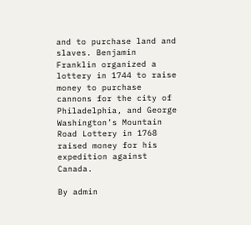and to purchase land and slaves. Benjamin Franklin organized a lottery in 1744 to raise money to purchase cannons for the city of Philadelphia, and George Washington’s Mountain Road Lottery in 1768 raised money for his expedition against Canada.

By admin